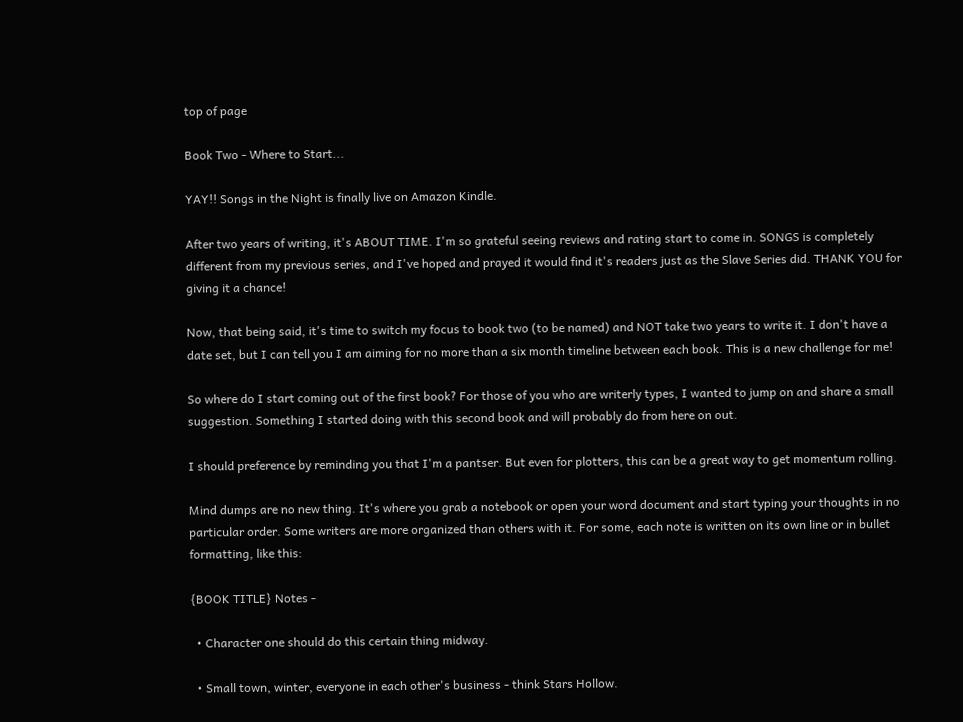top of page

Book Two - Where to Start...

YAY!! Songs in the Night is finally live on Amazon Kindle.

After two years of writing, it's ABOUT TIME. I'm so grateful seeing reviews and rating start to come in. SONGS is completely different from my previous series, and I've hoped and prayed it would find it's readers just as the Slave Series did. THANK YOU for giving it a chance!

Now, that being said, it's time to switch my focus to book two (to be named) and NOT take two years to write it. I don't have a date set, but I can tell you I am aiming for no more than a six month timeline between each book. This is a new challenge for me!

So where do I start coming out of the first book? For those of you who are writerly types, I wanted to jump on and share a small suggestion. Something I started doing with this second book and will probably do from here on out.

I should preference by reminding you that I'm a pantser. But even for plotters, this can be a great way to get momentum rolling.

Mind dumps are no new thing. It's where you grab a notebook or open your word document and start typing your thoughts in no particular order. Some writers are more organized than others with it. For some, each note is written on its own line or in bullet formatting, like this:

{BOOK TITLE} Notes -

  • Character one should do this certain thing midway.

  • Small town, winter, everyone in each other's business - think Stars Hollow.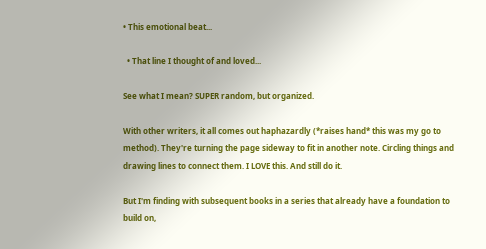• This emotional beat...

  • That line I thought of and loved...

See what I mean? SUPER random, but organized.

With other writers, it all comes out haphazardly (*raises hand* this was my go to method). They're turning the page sideway to fit in another note. Circling things and drawing lines to connect them. I LOVE this. And still do it.

But I'm finding with subsequent books in a series that already have a foundation to build on,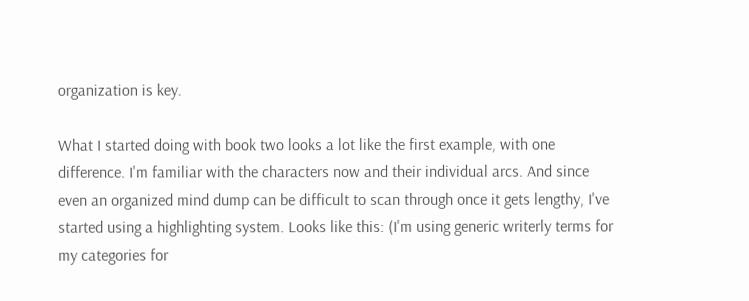organization is key.

What I started doing with book two looks a lot like the first example, with one difference. I'm familiar with the characters now and their individual arcs. And since even an organized mind dump can be difficult to scan through once it gets lengthy, I've started using a highlighting system. Looks like this: (I'm using generic writerly terms for my categories for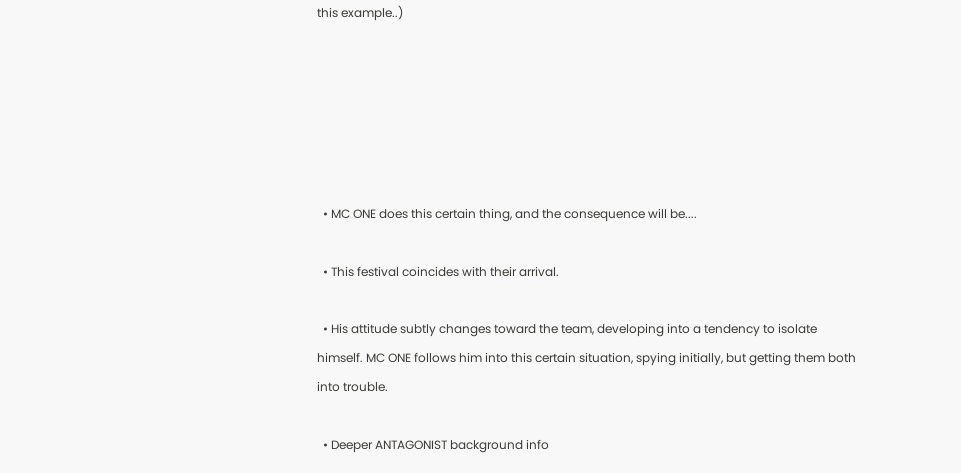this example..)






  • MC ONE does this certain thing, and the consequence will be....

  • This festival coincides with their arrival.

  • His attitude subtly changes toward the team, developing into a tendency to isolate himself. MC ONE follows him into this certain situation, spying initially, but getting them both into trouble.

  • Deeper ANTAGONIST background info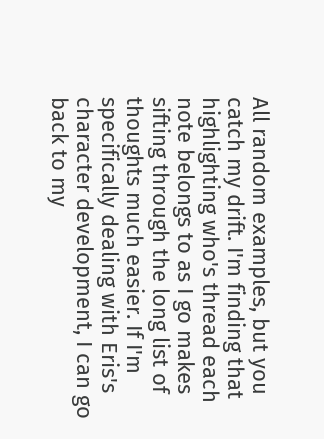All random examples, but you catch my drift. I'm finding that highlighting who's thread each note belongs to as I go makes sifting through the long list of thoughts much easier. If I'm specifically dealing with Eris's character development, I can go back to my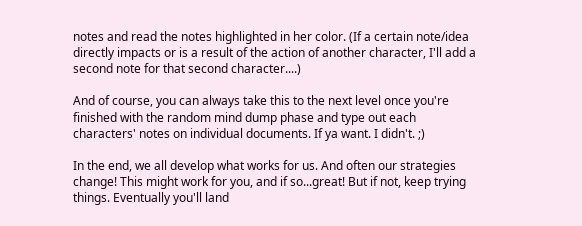notes and read the notes highlighted in her color. (If a certain note/idea directly impacts or is a result of the action of another character, I'll add a second note for that second character....)

And of course, you can always take this to the next level once you're finished with the random mind dump phase and type out each characters' notes on individual documents. If ya want. I didn't. ;)

In the end, we all develop what works for us. And often our strategies change! This might work for you, and if so...great! But if not, keep trying things. Eventually you'll land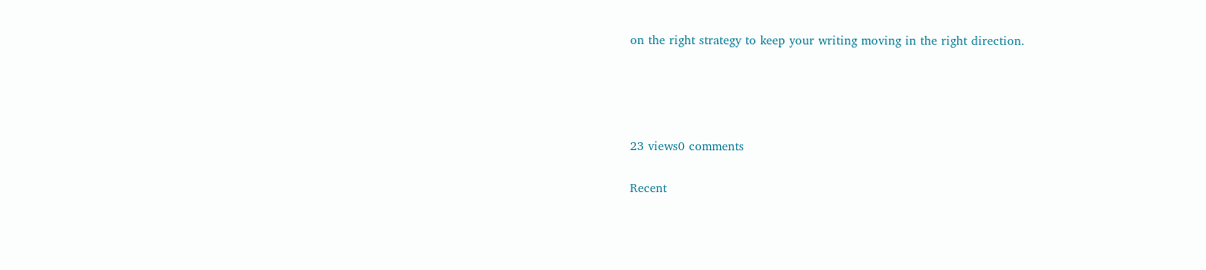on the right strategy to keep your writing moving in the right direction.




23 views0 comments

Recent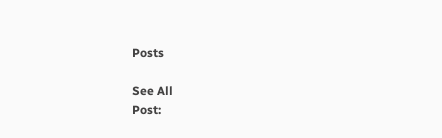Posts

See All
Post: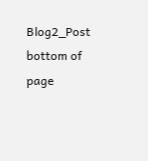Blog2_Post
bottom of page